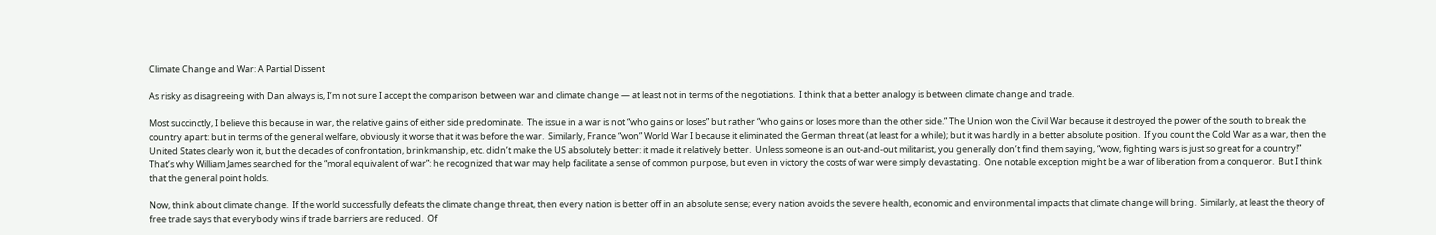Climate Change and War: A Partial Dissent

As risky as disagreeing with Dan always is, I’m not sure I accept the comparison between war and climate change — at least not in terms of the negotiations.  I think that a better analogy is between climate change and trade.

Most succinctly, I believe this because in war, the relative gains of either side predominate.  The issue in a war is not “who gains or loses” but rather “who gains or loses more than the other side.” The Union won the Civil War because it destroyed the power of the south to break the country apart: but in terms of the general welfare, obviously it worse that it was before the war.  Similarly, France “won” World War I because it eliminated the German threat (at least for a while); but it was hardly in a better absolute position.  If you count the Cold War as a war, then the United States clearly won it, but the decades of confrontation, brinkmanship, etc. didn’t make the US absolutely better: it made it relatively better.  Unless someone is an out-and-out militarist, you generally don’t find them saying, “wow, fighting wars is just so great for a country!”  That’s why William James searched for the “moral equivalent of war”: he recognized that war may help facilitate a sense of common purpose, but even in victory the costs of war were simply devastating.  One notable exception might be a war of liberation from a conqueror.  But I think that the general point holds.

Now, think about climate change.  If the world successfully defeats the climate change threat, then every nation is better off in an absolute sense; every nation avoids the severe health, economic and environmental impacts that climate change will bring.  Similarly, at least the theory of free trade says that everybody wins if trade barriers are reduced.  Of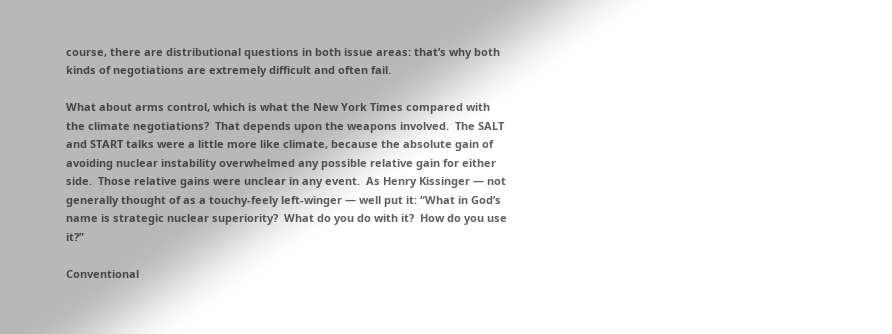course, there are distributional questions in both issue areas: that’s why both kinds of negotiations are extremely difficult and often fail.

What about arms control, which is what the New York Times compared with the climate negotiations?  That depends upon the weapons involved.  The SALT and START talks were a little more like climate, because the absolute gain of avoiding nuclear instability overwhelmed any possible relative gain for either side.  Those relative gains were unclear in any event.  As Henry Kissinger — not generally thought of as a touchy-feely left-winger — well put it: “What in God’s name is strategic nuclear superiority?  What do you do with it?  How do you use it?”

Conventional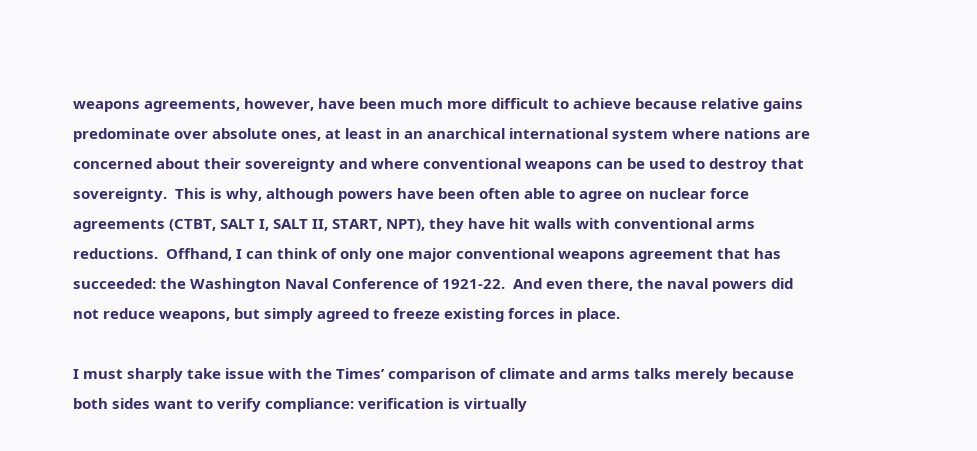weapons agreements, however, have been much more difficult to achieve because relative gains predominate over absolute ones, at least in an anarchical international system where nations are concerned about their sovereignty and where conventional weapons can be used to destroy that sovereignty.  This is why, although powers have been often able to agree on nuclear force agreements (CTBT, SALT I, SALT II, START, NPT), they have hit walls with conventional arms reductions.  Offhand, I can think of only one major conventional weapons agreement that has succeeded: the Washington Naval Conference of 1921-22.  And even there, the naval powers did not reduce weapons, but simply agreed to freeze existing forces in place.

I must sharply take issue with the Times’ comparison of climate and arms talks merely because both sides want to verify compliance: verification is virtually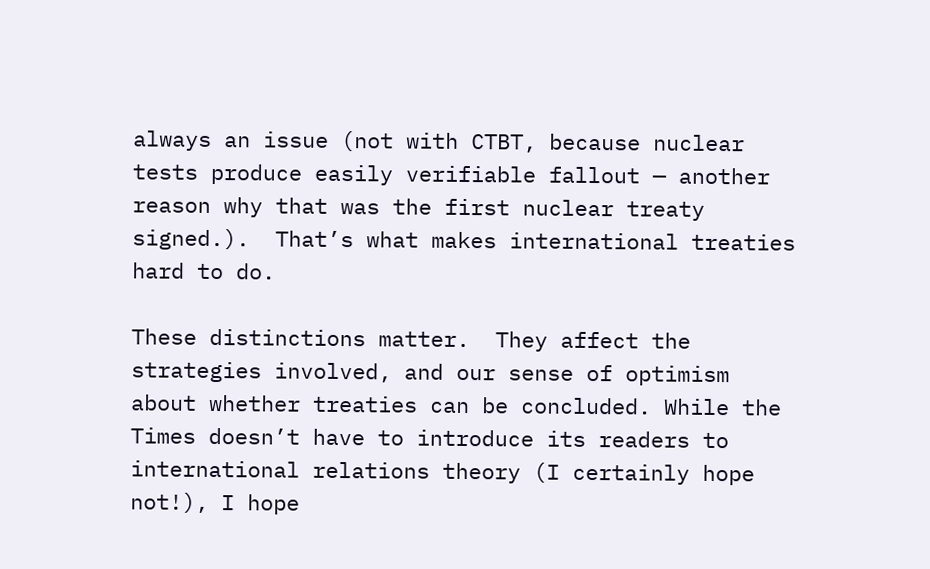always an issue (not with CTBT, because nuclear tests produce easily verifiable fallout — another reason why that was the first nuclear treaty signed.).  That’s what makes international treaties hard to do.

These distinctions matter.  They affect the strategies involved, and our sense of optimism about whether treaties can be concluded. While the Times doesn’t have to introduce its readers to international relations theory (I certainly hope not!), I hope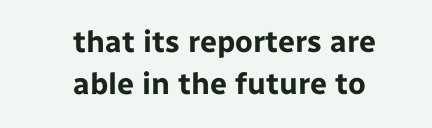that its reporters are able in the future to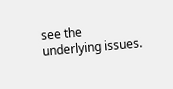see the underlying issues.